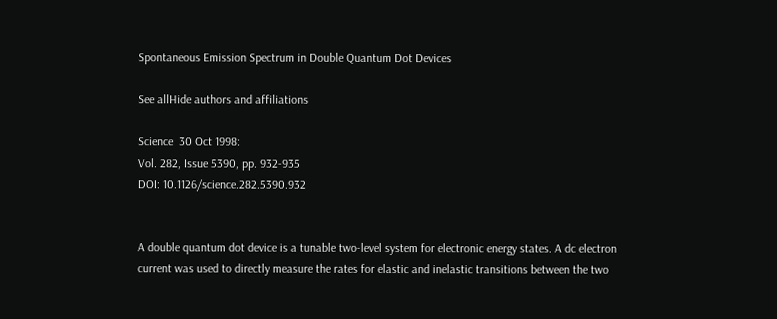Spontaneous Emission Spectrum in Double Quantum Dot Devices

See allHide authors and affiliations

Science  30 Oct 1998:
Vol. 282, Issue 5390, pp. 932-935
DOI: 10.1126/science.282.5390.932


A double quantum dot device is a tunable two-level system for electronic energy states. A dc electron current was used to directly measure the rates for elastic and inelastic transitions between the two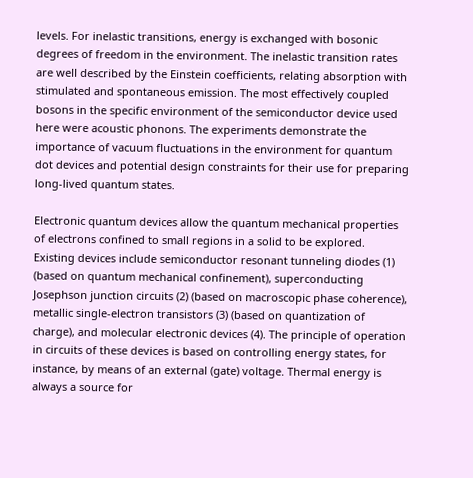levels. For inelastic transitions, energy is exchanged with bosonic degrees of freedom in the environment. The inelastic transition rates are well described by the Einstein coefficients, relating absorption with stimulated and spontaneous emission. The most effectively coupled bosons in the specific environment of the semiconductor device used here were acoustic phonons. The experiments demonstrate the importance of vacuum fluctuations in the environment for quantum dot devices and potential design constraints for their use for preparing long-lived quantum states.

Electronic quantum devices allow the quantum mechanical properties of electrons confined to small regions in a solid to be explored. Existing devices include semiconductor resonant tunneling diodes (1) (based on quantum mechanical confinement), superconducting Josephson junction circuits (2) (based on macroscopic phase coherence), metallic single-electron transistors (3) (based on quantization of charge), and molecular electronic devices (4). The principle of operation in circuits of these devices is based on controlling energy states, for instance, by means of an external (gate) voltage. Thermal energy is always a source for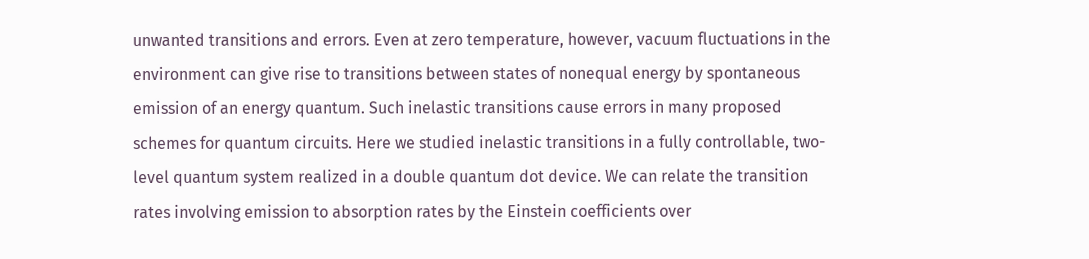unwanted transitions and errors. Even at zero temperature, however, vacuum fluctuations in the environment can give rise to transitions between states of nonequal energy by spontaneous emission of an energy quantum. Such inelastic transitions cause errors in many proposed schemes for quantum circuits. Here we studied inelastic transitions in a fully controllable, two-level quantum system realized in a double quantum dot device. We can relate the transition rates involving emission to absorption rates by the Einstein coefficients over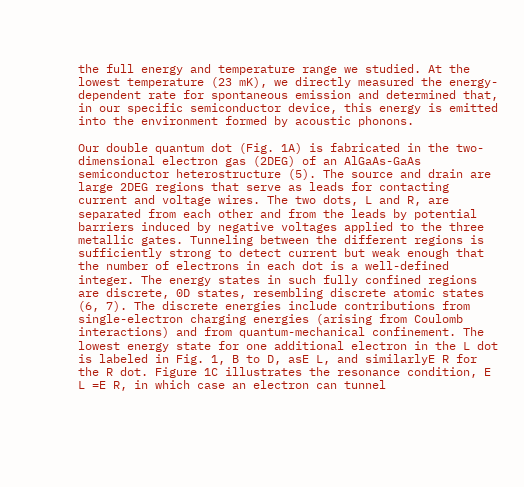the full energy and temperature range we studied. At the lowest temperature (23 mK), we directly measured the energy-dependent rate for spontaneous emission and determined that, in our specific semiconductor device, this energy is emitted into the environment formed by acoustic phonons.

Our double quantum dot (Fig. 1A) is fabricated in the two-dimensional electron gas (2DEG) of an AlGaAs-GaAs semiconductor heterostructure (5). The source and drain are large 2DEG regions that serve as leads for contacting current and voltage wires. The two dots, L and R, are separated from each other and from the leads by potential barriers induced by negative voltages applied to the three metallic gates. Tunneling between the different regions is sufficiently strong to detect current but weak enough that the number of electrons in each dot is a well-defined integer. The energy states in such fully confined regions are discrete, 0D states, resembling discrete atomic states (6, 7). The discrete energies include contributions from single-electron charging energies (arising from Coulomb interactions) and from quantum-mechanical confinement. The lowest energy state for one additional electron in the L dot is labeled in Fig. 1, B to D, asE L, and similarlyE R for the R dot. Figure 1C illustrates the resonance condition, E L =E R, in which case an electron can tunnel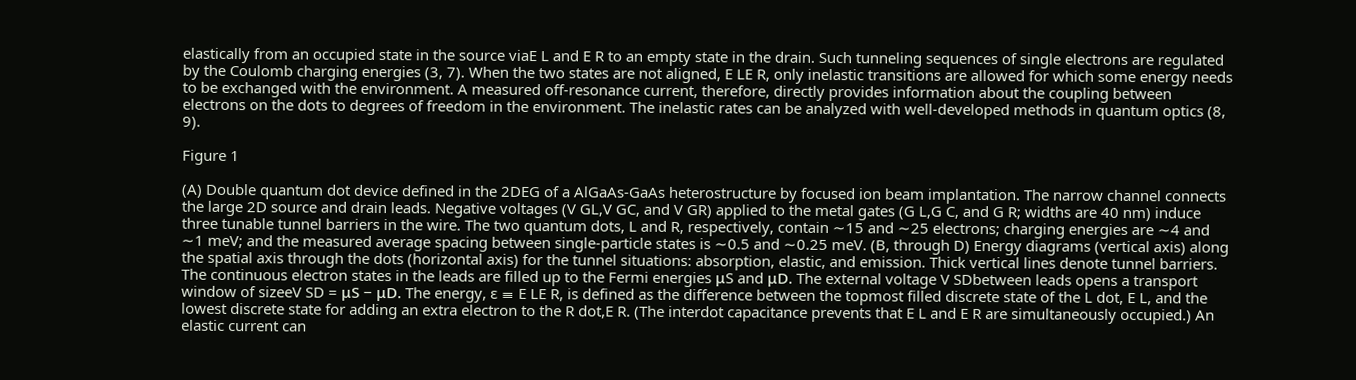elastically from an occupied state in the source viaE L and E R to an empty state in the drain. Such tunneling sequences of single electrons are regulated by the Coulomb charging energies (3, 7). When the two states are not aligned, E LE R, only inelastic transitions are allowed for which some energy needs to be exchanged with the environment. A measured off-resonance current, therefore, directly provides information about the coupling between electrons on the dots to degrees of freedom in the environment. The inelastic rates can be analyzed with well-developed methods in quantum optics (8, 9).

Figure 1

(A) Double quantum dot device defined in the 2DEG of a AlGaAs-GaAs heterostructure by focused ion beam implantation. The narrow channel connects the large 2D source and drain leads. Negative voltages (V GL,V GC, and V GR) applied to the metal gates (G L,G C, and G R; widths are 40 nm) induce three tunable tunnel barriers in the wire. The two quantum dots, L and R, respectively, contain ∼15 and ∼25 electrons; charging energies are ∼4 and ∼1 meV; and the measured average spacing between single-particle states is ∼0.5 and ∼0.25 meV. (B, through D) Energy diagrams (vertical axis) along the spatial axis through the dots (horizontal axis) for the tunnel situations: absorption, elastic, and emission. Thick vertical lines denote tunnel barriers. The continuous electron states in the leads are filled up to the Fermi energies μS and μD. The external voltage V SDbetween leads opens a transport window of sizeeV SD = μS − μD. The energy, ɛ ≡ E LE R, is defined as the difference between the topmost filled discrete state of the L dot, E L, and the lowest discrete state for adding an extra electron to the R dot,E R. (The interdot capacitance prevents that E L and E R are simultaneously occupied.) An elastic current can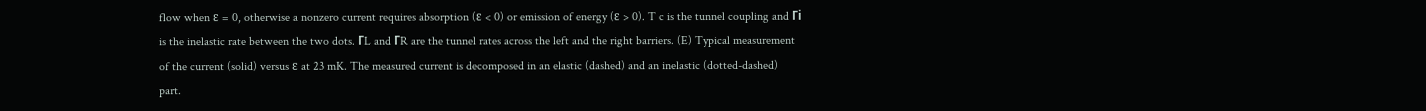flow when ɛ = 0, otherwise a nonzero current requires absorption (ɛ < 0) or emission of energy (ɛ > 0). T c is the tunnel coupling and Γi is the inelastic rate between the two dots. ΓL and ΓR are the tunnel rates across the left and the right barriers. (E) Typical measurement of the current (solid) versus ɛ at 23 mK. The measured current is decomposed in an elastic (dashed) and an inelastic (dotted-dashed) part.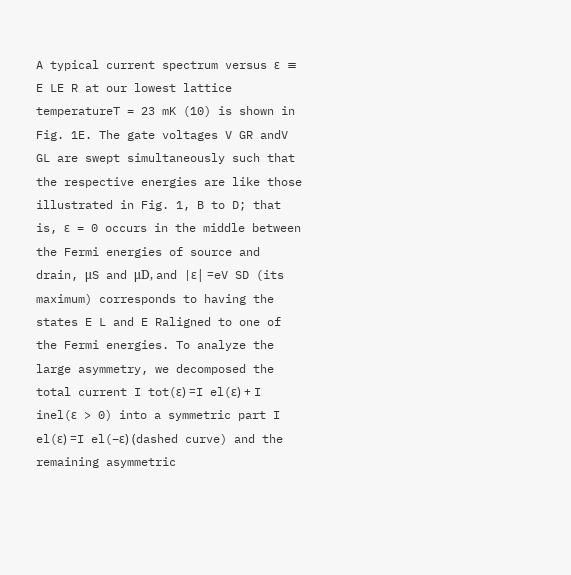A typical current spectrum versus ɛ ≡ E LE R at our lowest lattice temperatureT = 23 mK (10) is shown in Fig. 1E. The gate voltages V GR andV GL are swept simultaneously such that the respective energies are like those illustrated in Fig. 1, B to D; that is, ɛ = 0 occurs in the middle between the Fermi energies of source and drain, μS and μD, and |ɛ| =eV SD (its maximum) corresponds to having the states E L and E Raligned to one of the Fermi energies. To analyze the large asymmetry, we decomposed the total current I tot(ɛ) =I el(ɛ) + I inel(ɛ > 0) into a symmetric part I el(ɛ) =I el(−ɛ) (dashed curve) and the remaining asymmetric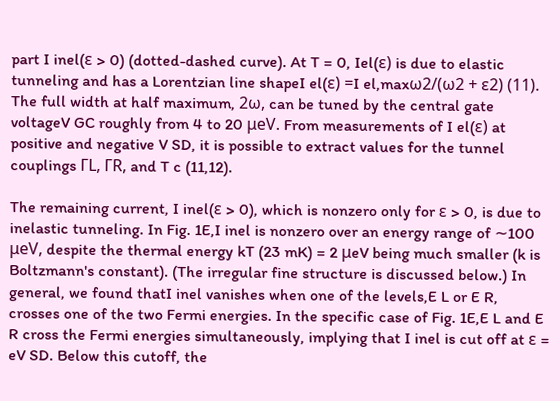part I inel(ɛ > 0) (dotted-dashed curve). At T = 0, Iel(ɛ) is due to elastic tunneling and has a Lorentzian line shapeI el(ɛ) =I el,maxω2/(ω2 + ɛ2) (11). The full width at half maximum, 2ω, can be tuned by the central gate voltageV GC roughly from 4 to 20 μeV. From measurements of I el(ɛ) at positive and negative V SD, it is possible to extract values for the tunnel couplings ΓL, ΓR, and T c (11,12).

The remaining current, I inel(ɛ > 0), which is nonzero only for ɛ > 0, is due to inelastic tunneling. In Fig. 1E,I inel is nonzero over an energy range of ∼100 μeV, despite the thermal energy kT (23 mK) = 2 μeV being much smaller (k is Boltzmann's constant). (The irregular fine structure is discussed below.) In general, we found thatI inel vanishes when one of the levels,E L or E R, crosses one of the two Fermi energies. In the specific case of Fig. 1E,E L and E R cross the Fermi energies simultaneously, implying that I inel is cut off at ɛ = eV SD. Below this cutoff, the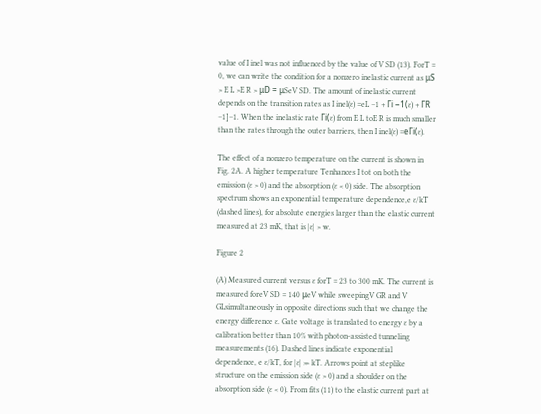value of I inel was not influenced by the value of V SD (13). ForT = 0, we can write the condition for a nonzero inelastic current as μS > E L >E R > μD = μSeV SD. The amount of inelastic current depends on the transition rates as I inel(ɛ) =eL −1 + Γi −1(ɛ) + ΓR −1]−1. When the inelastic rate Γi(ɛ) from E L toE R is much smaller than the rates through the outer barriers, then I inel(ɛ) =eΓi(ɛ).

The effect of a nonzero temperature on the current is shown in Fig. 2A. A higher temperature Tenhances I tot on both the emission (ɛ > 0) and the absorption (ɛ < 0) side. The absorption spectrum shows an exponential temperature dependence,e ɛ/kT (dashed lines), for absolute energies larger than the elastic current measured at 23 mK, that is |ɛ| > w.

Figure 2

(A) Measured current versus ɛ forT = 23 to 300 mK. The current is measured foreV SD = 140 μeV while sweepingV GR and V GLsimultaneously in opposite directions such that we change the energy difference ɛ. Gate voltage is translated to energy ɛ by a calibration better than 10% with photon-assisted tunneling measurements (16). Dashed lines indicate exponential dependence, e ɛ/kT, for |ɛ| ≫ kT. Arrows point at steplike structure on the emission side (ɛ > 0) and a shoulder on the absorption side (ɛ < 0). From fits (11) to the elastic current part at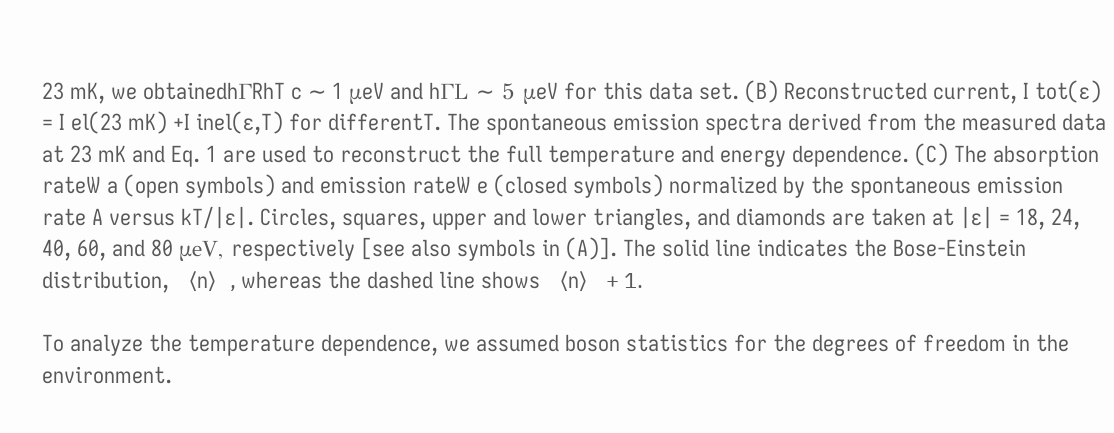23 mK, we obtainedhΓRhT c ∼ 1 μeV and hΓL ∼ 5 μeV for this data set. (B) Reconstructed current, I tot(ɛ) = I el(23 mK) +I inel(ɛ,T) for differentT. The spontaneous emission spectra derived from the measured data at 23 mK and Eq. 1 are used to reconstruct the full temperature and energy dependence. (C) The absorption rateW a (open symbols) and emission rateW e (closed symbols) normalized by the spontaneous emission rate A versus kT/|ɛ|. Circles, squares, upper and lower triangles, and diamonds are taken at |ɛ| = 18, 24, 40, 60, and 80 μeV, respectively [see also symbols in (A)]. The solid line indicates the Bose-Einstein distribution, 〈n〉, whereas the dashed line shows 〈n〉 + 1.

To analyze the temperature dependence, we assumed boson statistics for the degrees of freedom in the environment.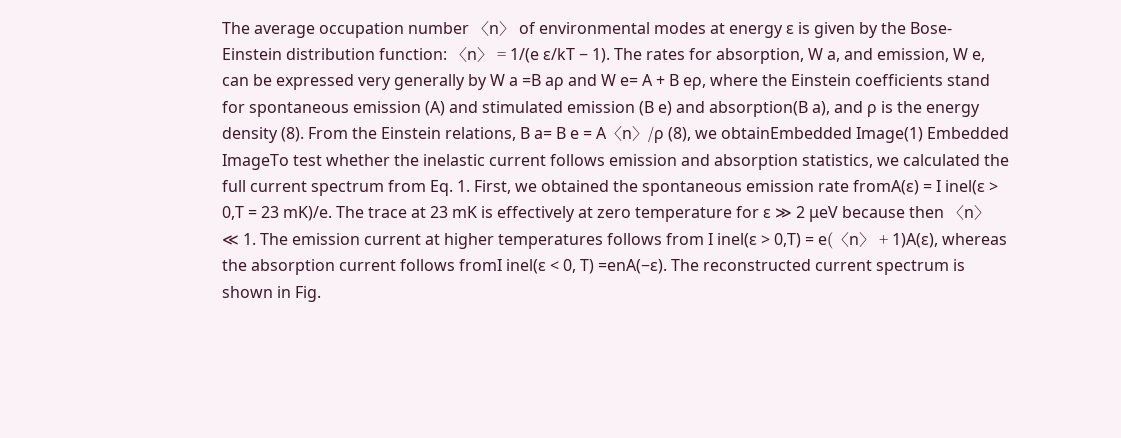The average occupation number 〈n〉 of environmental modes at energy ɛ is given by the Bose-Einstein distribution function: 〈n〉 = 1/(e ɛ/kT − 1). The rates for absorption, W a, and emission, W e, can be expressed very generally by W a =B aρ and W e= A + B eρ, where the Einstein coefficients stand for spontaneous emission (A) and stimulated emission (B e) and absorption(B a), and ρ is the energy density (8). From the Einstein relations, B a= B e = A〈n〉/ρ (8), we obtainEmbedded Image(1) Embedded ImageTo test whether the inelastic current follows emission and absorption statistics, we calculated the full current spectrum from Eq. 1. First, we obtained the spontaneous emission rate fromA(ɛ) = I inel(ɛ > 0,T = 23 mK)/e. The trace at 23 mK is effectively at zero temperature for ɛ ≫ 2 μeV because then 〈n〉 ≪ 1. The emission current at higher temperatures follows from I inel(ɛ > 0,T) = e(〈n〉 + 1)A(ɛ), whereas the absorption current follows fromI inel(ɛ < 0, T) =enA(−ɛ). The reconstructed current spectrum is shown in Fig.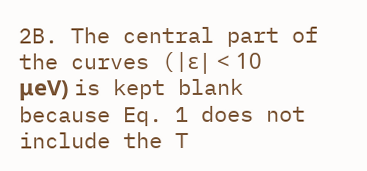2B. The central part of the curves (|ɛ| < 10 μeV) is kept blank because Eq. 1 does not include the T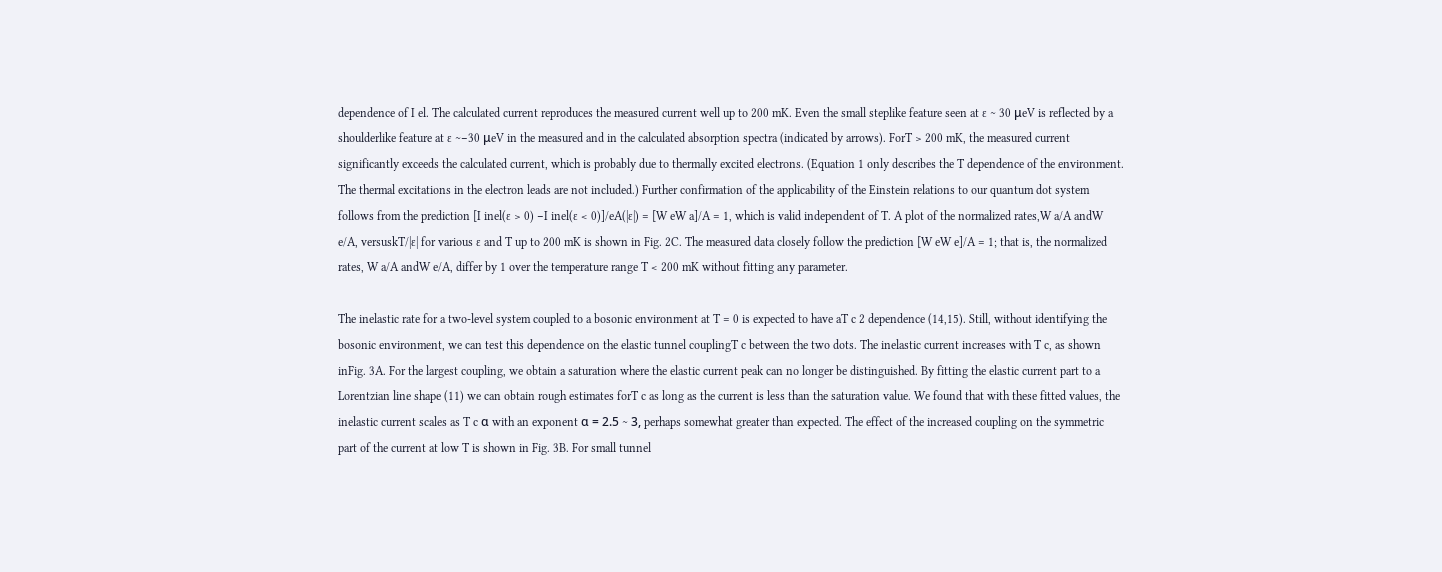dependence of I el. The calculated current reproduces the measured current well up to 200 mK. Even the small steplike feature seen at ɛ ∼ 30 μeV is reflected by a shoulderlike feature at ɛ ∼−30 μeV in the measured and in the calculated absorption spectra (indicated by arrows). ForT > 200 mK, the measured current significantly exceeds the calculated current, which is probably due to thermally excited electrons. (Equation 1 only describes the T dependence of the environment. The thermal excitations in the electron leads are not included.) Further confirmation of the applicability of the Einstein relations to our quantum dot system follows from the prediction [I inel(ɛ > 0) −I inel(ɛ < 0)]/eA(|ɛ|) = [W eW a]/A = 1, which is valid independent of T. A plot of the normalized rates,W a/A andW e/A, versuskT/|ɛ| for various ɛ and T up to 200 mK is shown in Fig. 2C. The measured data closely follow the prediction [W eW e]/A = 1; that is, the normalized rates, W a/A andW e/A, differ by 1 over the temperature range T < 200 mK without fitting any parameter.

The inelastic rate for a two-level system coupled to a bosonic environment at T = 0 is expected to have aT c 2 dependence (14,15). Still, without identifying the bosonic environment, we can test this dependence on the elastic tunnel couplingT c between the two dots. The inelastic current increases with T c, as shown inFig. 3A. For the largest coupling, we obtain a saturation where the elastic current peak can no longer be distinguished. By fitting the elastic current part to a Lorentzian line shape (11) we can obtain rough estimates forT c as long as the current is less than the saturation value. We found that with these fitted values, the inelastic current scales as T c α with an exponent α = 2.5 ∼ 3, perhaps somewhat greater than expected. The effect of the increased coupling on the symmetric part of the current at low T is shown in Fig. 3B. For small tunnel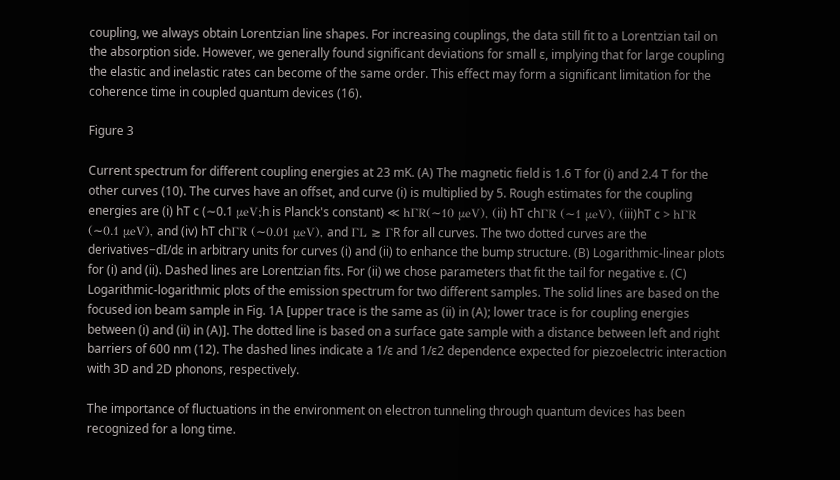coupling, we always obtain Lorentzian line shapes. For increasing couplings, the data still fit to a Lorentzian tail on the absorption side. However, we generally found significant deviations for small ɛ, implying that for large coupling the elastic and inelastic rates can become of the same order. This effect may form a significant limitation for the coherence time in coupled quantum devices (16).

Figure 3

Current spectrum for different coupling energies at 23 mK. (A) The magnetic field is 1.6 T for (i) and 2.4 T for the other curves (10). The curves have an offset, and curve (i) is multiplied by 5. Rough estimates for the coupling energies are (i) hT c (∼0.1 μeV;h is Planck's constant) ≪ hΓR(∼10 μeV), (ii) hT chΓR (∼1 μeV), (iii)hT c > hΓR (∼0.1 μeV), and (iv) hT chΓR (∼0.01 μeV), and ΓL ≳ ΓR for all curves. The two dotted curves are the derivatives−dI/dɛ in arbitrary units for curves (i) and (ii) to enhance the bump structure. (B) Logarithmic-linear plots for (i) and (ii). Dashed lines are Lorentzian fits. For (ii) we chose parameters that fit the tail for negative ɛ. (C) Logarithmic-logarithmic plots of the emission spectrum for two different samples. The solid lines are based on the focused ion beam sample in Fig. 1A [upper trace is the same as (ii) in (A); lower trace is for coupling energies between (i) and (ii) in (A)]. The dotted line is based on a surface gate sample with a distance between left and right barriers of 600 nm (12). The dashed lines indicate a 1/ɛ and 1/ɛ2 dependence expected for piezoelectric interaction with 3D and 2D phonons, respectively.

The importance of fluctuations in the environment on electron tunneling through quantum devices has been recognized for a long time.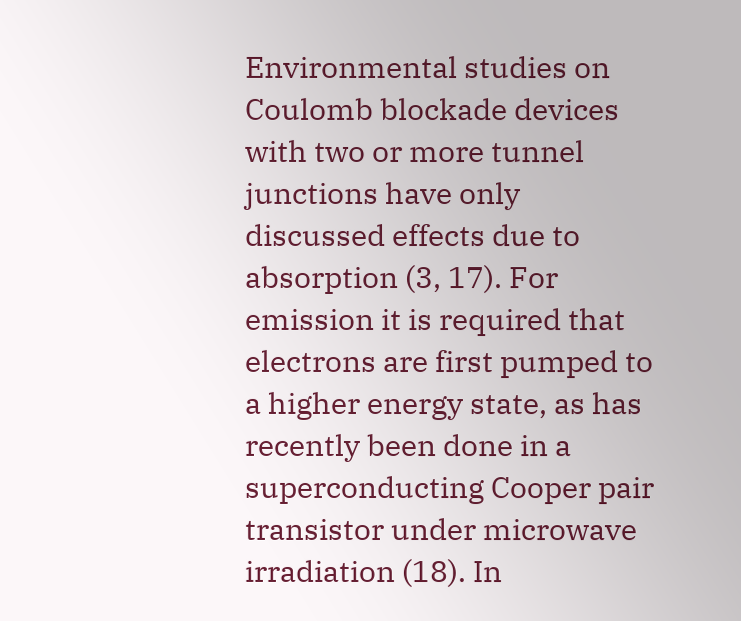Environmental studies on Coulomb blockade devices with two or more tunnel junctions have only discussed effects due to absorption (3, 17). For emission it is required that electrons are first pumped to a higher energy state, as has recently been done in a superconducting Cooper pair transistor under microwave irradiation (18). In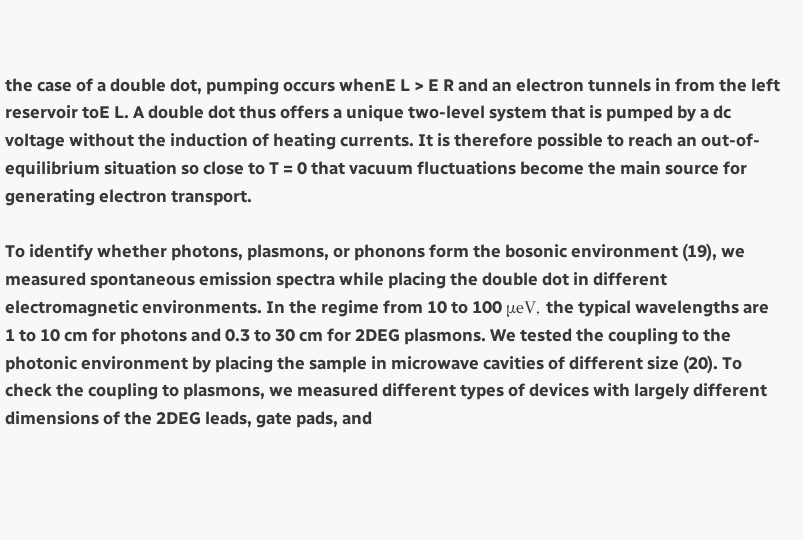the case of a double dot, pumping occurs whenE L > E R and an electron tunnels in from the left reservoir toE L. A double dot thus offers a unique two-level system that is pumped by a dc voltage without the induction of heating currents. It is therefore possible to reach an out-of-equilibrium situation so close to T = 0 that vacuum fluctuations become the main source for generating electron transport.

To identify whether photons, plasmons, or phonons form the bosonic environment (19), we measured spontaneous emission spectra while placing the double dot in different electromagnetic environments. In the regime from 10 to 100 μeV, the typical wavelengths are 1 to 10 cm for photons and 0.3 to 30 cm for 2DEG plasmons. We tested the coupling to the photonic environment by placing the sample in microwave cavities of different size (20). To check the coupling to plasmons, we measured different types of devices with largely different dimensions of the 2DEG leads, gate pads, and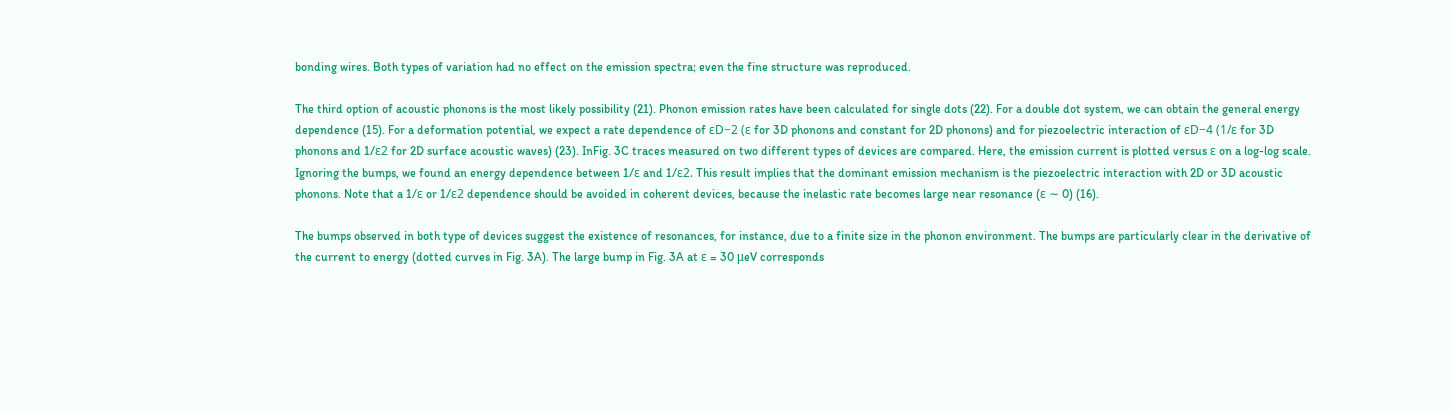bonding wires. Both types of variation had no effect on the emission spectra; even the fine structure was reproduced.

The third option of acoustic phonons is the most likely possibility (21). Phonon emission rates have been calculated for single dots (22). For a double dot system, we can obtain the general energy dependence (15). For a deformation potential, we expect a rate dependence of ɛD−2 (ɛ for 3D phonons and constant for 2D phonons) and for piezoelectric interaction of ɛD−4 (1/ɛ for 3D phonons and 1/ɛ2 for 2D surface acoustic waves) (23). InFig. 3C traces measured on two different types of devices are compared. Here, the emission current is plotted versus ɛ on a log-log scale. Ignoring the bumps, we found an energy dependence between 1/ɛ and 1/ɛ2. This result implies that the dominant emission mechanism is the piezoelectric interaction with 2D or 3D acoustic phonons. Note that a 1/ɛ or 1/ɛ2 dependence should be avoided in coherent devices, because the inelastic rate becomes large near resonance (ɛ ∼ 0) (16).

The bumps observed in both type of devices suggest the existence of resonances, for instance, due to a finite size in the phonon environment. The bumps are particularly clear in the derivative of the current to energy (dotted curves in Fig. 3A). The large bump in Fig. 3A at ɛ = 30 μeV corresponds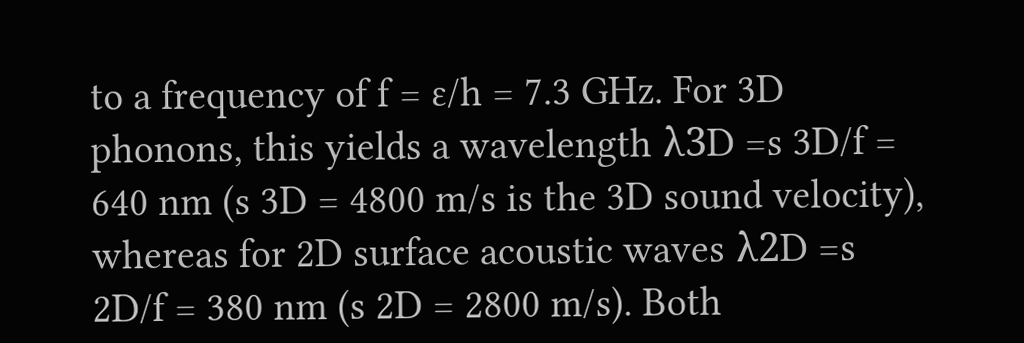to a frequency of f = ɛ/h = 7.3 GHz. For 3D phonons, this yields a wavelength λ3D =s 3D/f = 640 nm (s 3D = 4800 m/s is the 3D sound velocity), whereas for 2D surface acoustic waves λ2D =s 2D/f = 380 nm (s 2D = 2800 m/s). Both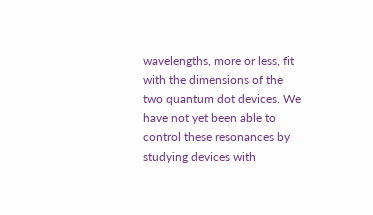wavelengths, more or less, fit with the dimensions of the two quantum dot devices. We have not yet been able to control these resonances by studying devices with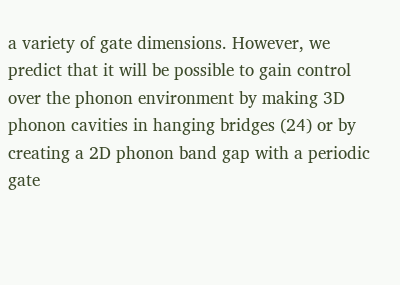a variety of gate dimensions. However, we predict that it will be possible to gain control over the phonon environment by making 3D phonon cavities in hanging bridges (24) or by creating a 2D phonon band gap with a periodic gate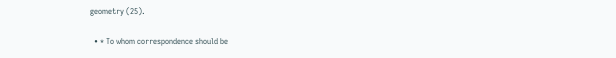geometry (25).

  • * To whom correspondence should be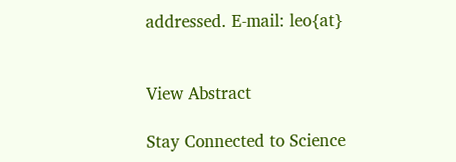addressed. E-mail: leo{at}


View Abstract

Stay Connected to Science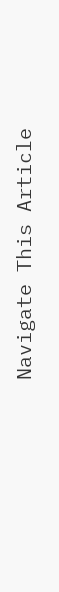Navigate This Article